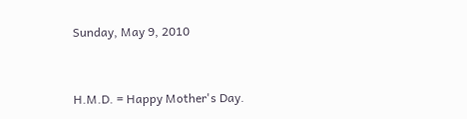Sunday, May 9, 2010


H.M.D. = Happy Mother's Day.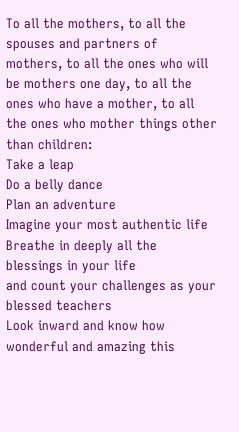To all the mothers, to all the spouses and partners of mothers, to all the ones who will be mothers one day, to all the ones who have a mother, to all the ones who mother things other than children:
Take a leap
Do a belly dance
Plan an adventure
Imagine your most authentic life
Breathe in deeply all the blessings in your life
and count your challenges as your blessed teachers
Look inward and know how wonderful and amazing this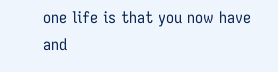one life is that you now have
and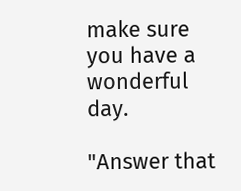make sure you have a wonderful day.

"Answer that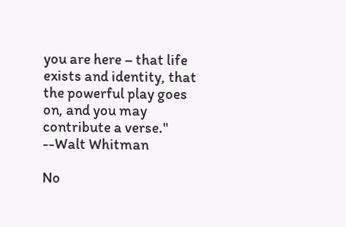you are here – that life exists and identity, that the powerful play goes on, and you may contribute a verse." --Walt Whitman

No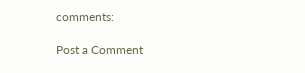comments:

Post a Comment